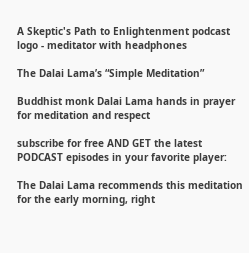A Skeptic's Path to Enlightenment podcast logo - meditator with headphones

The Dalai Lama’s “Simple Meditation”

Buddhist monk Dalai Lama hands in prayer for meditation and respect

subscribe for free AND GET the latest PODCAST episodes in your favorite player:

The Dalai Lama recommends this meditation for the early morning, right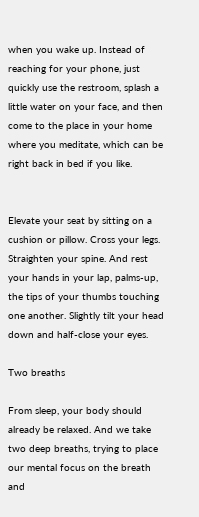when you wake up. Instead of reaching for your phone, just quickly use the restroom, splash a little water on your face, and then come to the place in your home where you meditate, which can be right back in bed if you like.


Elevate your seat by sitting on a cushion or pillow. Cross your legs. Straighten your spine. And rest your hands in your lap, palms-up, the tips of your thumbs touching one another. Slightly tilt your head down and half-close your eyes.

Two breaths

From sleep, your body should already be relaxed. And we take two deep breaths, trying to place our mental focus on the breath and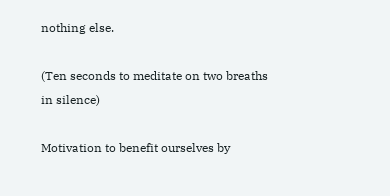nothing else.

(Ten seconds to meditate on two breaths in silence)

Motivation to benefit ourselves by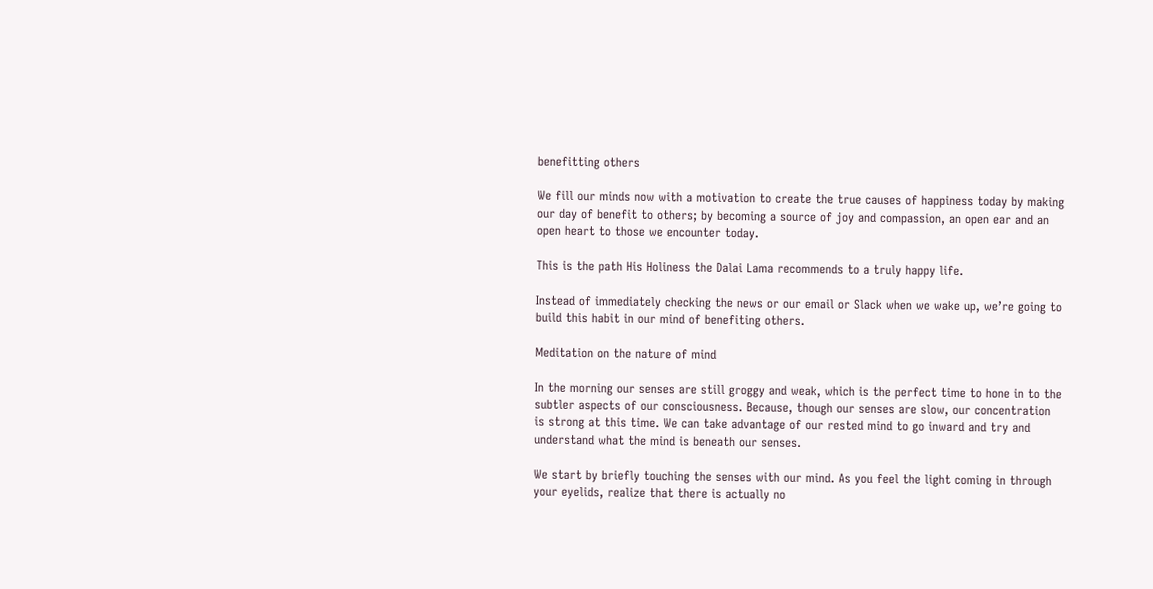benefitting others

We fill our minds now with a motivation to create the true causes of happiness today by making our day of benefit to others; by becoming a source of joy and compassion, an open ear and an open heart to those we encounter today.

This is the path His Holiness the Dalai Lama recommends to a truly happy life.

Instead of immediately checking the news or our email or Slack when we wake up, we’re going to build this habit in our mind of benefiting others.

Meditation on the nature of mind

In the morning our senses are still groggy and weak, which is the perfect time to hone in to the subtler aspects of our consciousness. Because, though our senses are slow, our concentration is strong at this time. We can take advantage of our rested mind to go inward and try and understand what the mind is beneath our senses.

We start by briefly touching the senses with our mind. As you feel the light coming in through your eyelids, realize that there is actually no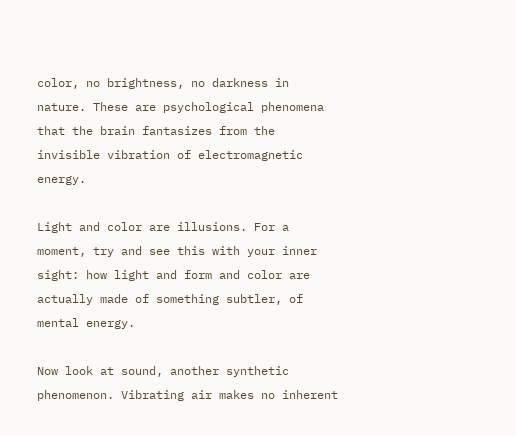color, no brightness, no darkness in nature. These are psychological phenomena that the brain fantasizes from the invisible vibration of electromagnetic energy.

Light and color are illusions. For a moment, try and see this with your inner sight: how light and form and color are actually made of something subtler, of mental energy.

Now look at sound, another synthetic phenomenon. Vibrating air makes no inherent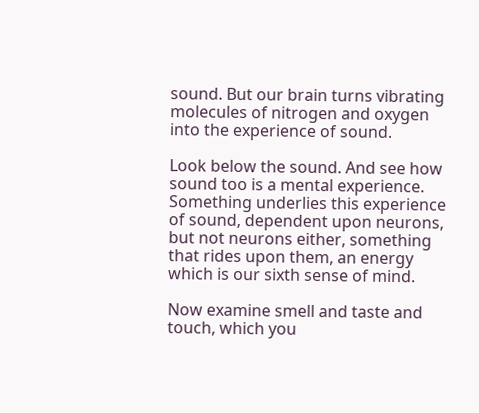sound. But our brain turns vibrating molecules of nitrogen and oxygen into the experience of sound.

Look below the sound. And see how sound too is a mental experience. Something underlies this experience of sound, dependent upon neurons, but not neurons either, something that rides upon them, an energy which is our sixth sense of mind.

Now examine smell and taste and touch, which you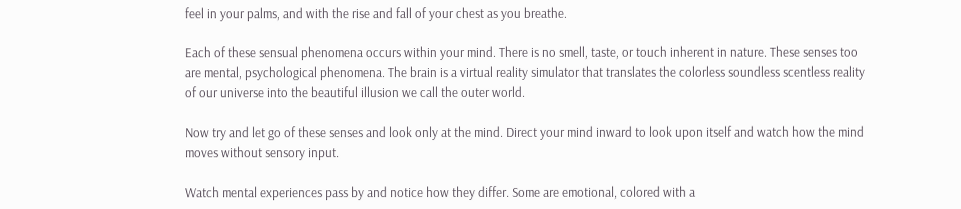feel in your palms, and with the rise and fall of your chest as you breathe.

Each of these sensual phenomena occurs within your mind. There is no smell, taste, or touch inherent in nature. These senses too are mental, psychological phenomena. The brain is a virtual reality simulator that translates the colorless soundless scentless reality of our universe into the beautiful illusion we call the outer world.

Now try and let go of these senses and look only at the mind. Direct your mind inward to look upon itself and watch how the mind moves without sensory input.

Watch mental experiences pass by and notice how they differ. Some are emotional, colored with a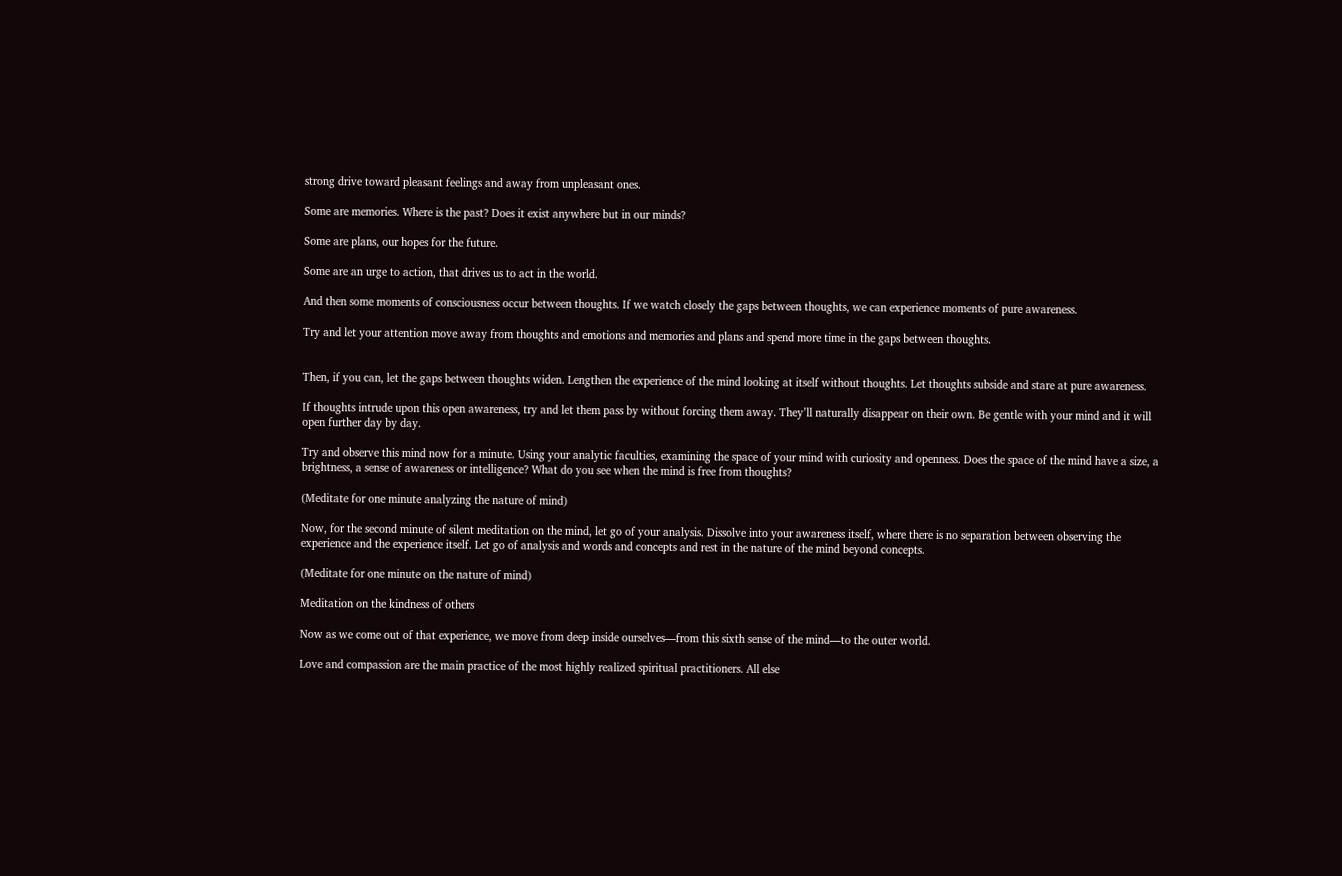strong drive toward pleasant feelings and away from unpleasant ones.

Some are memories. Where is the past? Does it exist anywhere but in our minds?

Some are plans, our hopes for the future.

Some are an urge to action, that drives us to act in the world.

And then some moments of consciousness occur between thoughts. If we watch closely the gaps between thoughts, we can experience moments of pure awareness.

Try and let your attention move away from thoughts and emotions and memories and plans and spend more time in the gaps between thoughts.


Then, if you can, let the gaps between thoughts widen. Lengthen the experience of the mind looking at itself without thoughts. Let thoughts subside and stare at pure awareness.

If thoughts intrude upon this open awareness, try and let them pass by without forcing them away. They’ll naturally disappear on their own. Be gentle with your mind and it will open further day by day.

Try and observe this mind now for a minute. Using your analytic faculties, examining the space of your mind with curiosity and openness. Does the space of the mind have a size, a brightness, a sense of awareness or intelligence? What do you see when the mind is free from thoughts?

(Meditate for one minute analyzing the nature of mind)

Now, for the second minute of silent meditation on the mind, let go of your analysis. Dissolve into your awareness itself, where there is no separation between observing the experience and the experience itself. Let go of analysis and words and concepts and rest in the nature of the mind beyond concepts.

(Meditate for one minute on the nature of mind)

Meditation on the kindness of others

Now as we come out of that experience, we move from deep inside ourselves—from this sixth sense of the mind—to the outer world.

Love and compassion are the main practice of the most highly realized spiritual practitioners. All else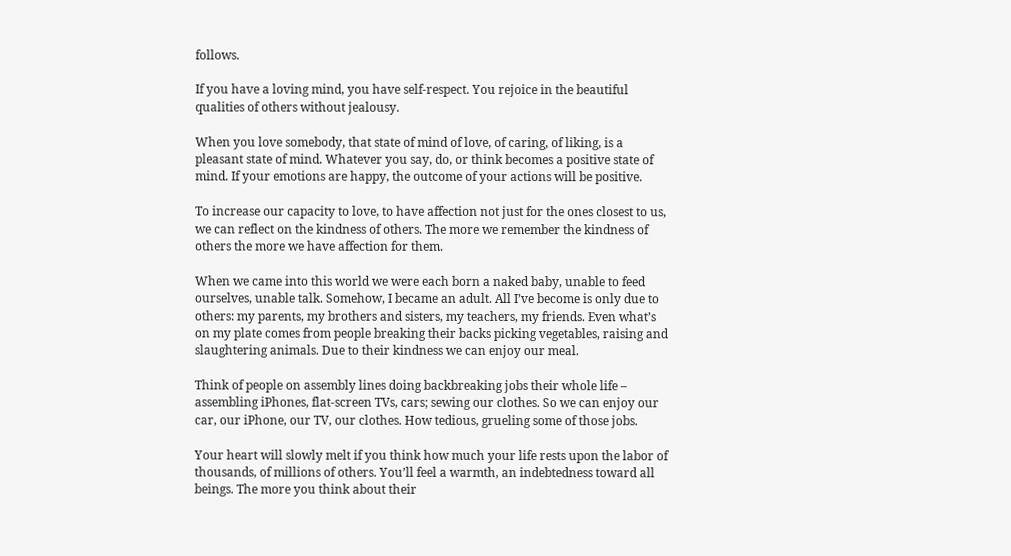follows.

If you have a loving mind, you have self-respect. You rejoice in the beautiful qualities of others without jealousy.

When you love somebody, that state of mind of love, of caring, of liking, is a pleasant state of mind. Whatever you say, do, or think becomes a positive state of mind. If your emotions are happy, the outcome of your actions will be positive.

To increase our capacity to love, to have affection not just for the ones closest to us, we can reflect on the kindness of others. The more we remember the kindness of others the more we have affection for them.

When we came into this world we were each born a naked baby, unable to feed ourselves, unable talk. Somehow, I became an adult. All I’ve become is only due to others: my parents, my brothers and sisters, my teachers, my friends. Even what’s on my plate comes from people breaking their backs picking vegetables, raising and slaughtering animals. Due to their kindness we can enjoy our meal.

Think of people on assembly lines doing backbreaking jobs their whole life – assembling iPhones, flat-screen TVs, cars; sewing our clothes. So we can enjoy our car, our iPhone, our TV, our clothes. How tedious, grueling some of those jobs.

Your heart will slowly melt if you think how much your life rests upon the labor of thousands, of millions of others. You’ll feel a warmth, an indebtedness toward all beings. The more you think about their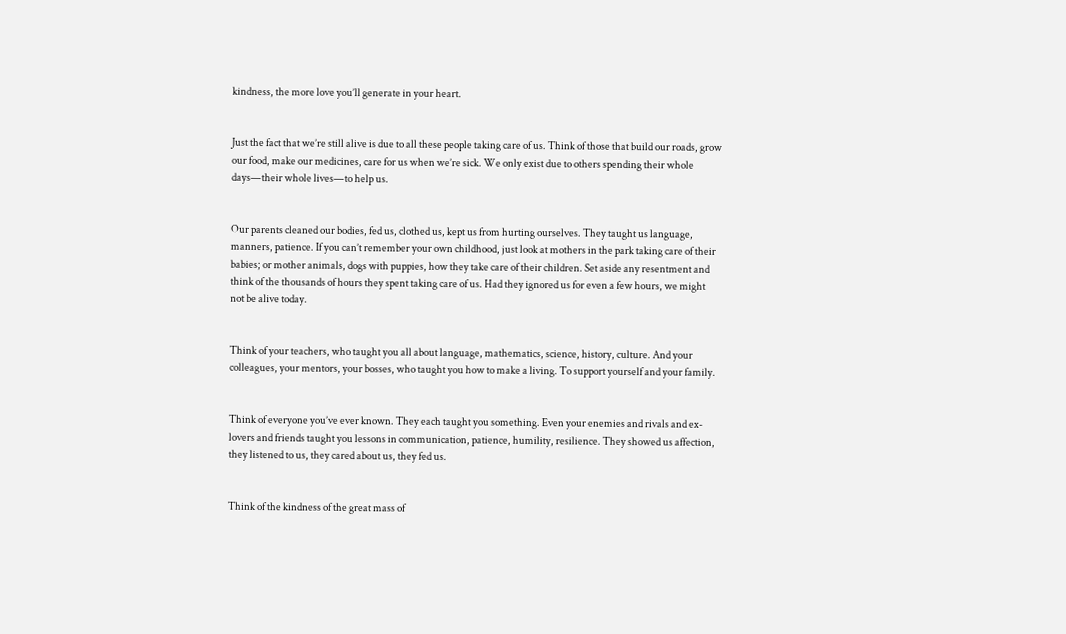kindness, the more love you’ll generate in your heart.


Just the fact that we’re still alive is due to all these people taking care of us. Think of those that build our roads, grow our food, make our medicines, care for us when we’re sick. We only exist due to others spending their whole days—their whole lives—to help us.


Our parents cleaned our bodies, fed us, clothed us, kept us from hurting ourselves. They taught us language, manners, patience. If you can’t remember your own childhood, just look at mothers in the park taking care of their babies; or mother animals, dogs with puppies, how they take care of their children. Set aside any resentment and think of the thousands of hours they spent taking care of us. Had they ignored us for even a few hours, we might not be alive today.


Think of your teachers, who taught you all about language, mathematics, science, history, culture. And your colleagues, your mentors, your bosses, who taught you how to make a living. To support yourself and your family.


Think of everyone you’ve ever known. They each taught you something. Even your enemies and rivals and ex-lovers and friends taught you lessons in communication, patience, humility, resilience. They showed us affection, they listened to us, they cared about us, they fed us.


Think of the kindness of the great mass of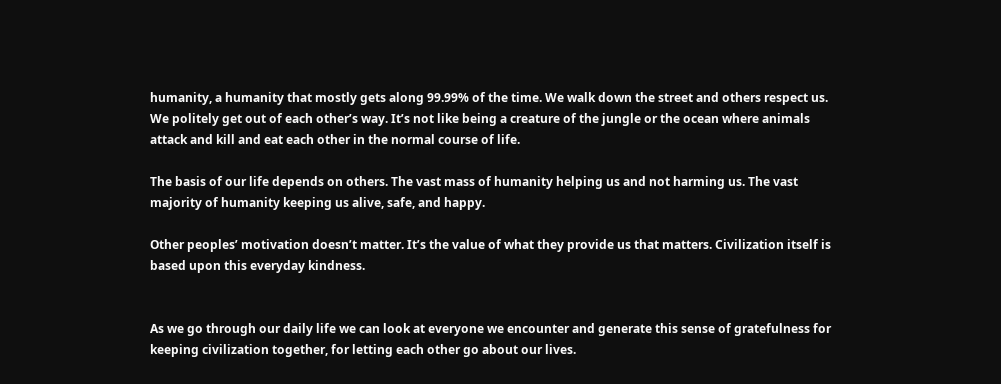humanity, a humanity that mostly gets along 99.99% of the time. We walk down the street and others respect us. We politely get out of each other’s way. It’s not like being a creature of the jungle or the ocean where animals attack and kill and eat each other in the normal course of life.

The basis of our life depends on others. The vast mass of humanity helping us and not harming us. The vast majority of humanity keeping us alive, safe, and happy.

Other peoples’ motivation doesn’t matter. It’s the value of what they provide us that matters. Civilization itself is based upon this everyday kindness.


As we go through our daily life we can look at everyone we encounter and generate this sense of gratefulness for keeping civilization together, for letting each other go about our lives.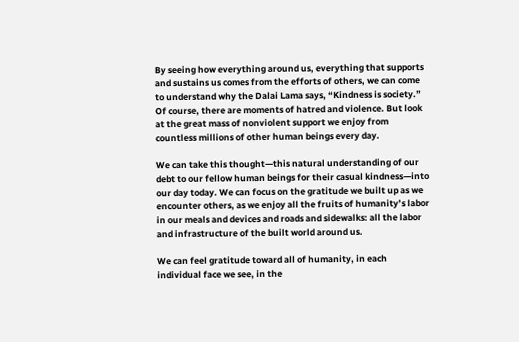By seeing how everything around us, everything that supports and sustains us comes from the efforts of others, we can come to understand why the Dalai Lama says, “Kindness is society.” Of course, there are moments of hatred and violence. But look at the great mass of nonviolent support we enjoy from countless millions of other human beings every day.

We can take this thought—this natural understanding of our debt to our fellow human beings for their casual kindness—into our day today. We can focus on the gratitude we built up as we encounter others, as we enjoy all the fruits of humanity’s labor in our meals and devices and roads and sidewalks: all the labor and infrastructure of the built world around us.

We can feel gratitude toward all of humanity, in each individual face we see, in the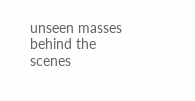unseen masses behind the scenes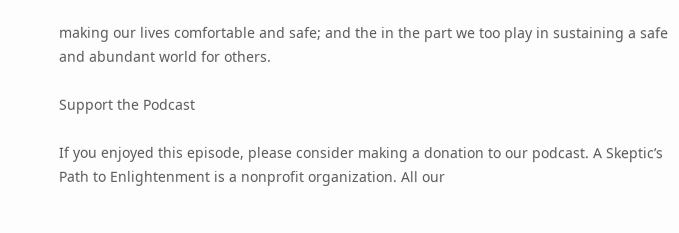making our lives comfortable and safe; and the in the part we too play in sustaining a safe and abundant world for others.

Support the Podcast

If you enjoyed this episode, please consider making a donation to our podcast. A Skeptic’s Path to Enlightenment is a nonprofit organization. All our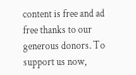content is free and ad free thanks to our generous donors. To support us now,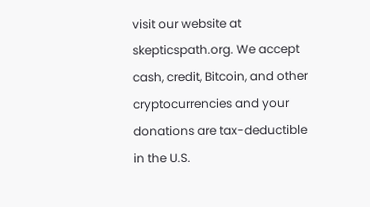visit our website at skepticspath.org. We accept cash, credit, Bitcoin, and other cryptocurrencies and your donations are tax-deductible in the U.S.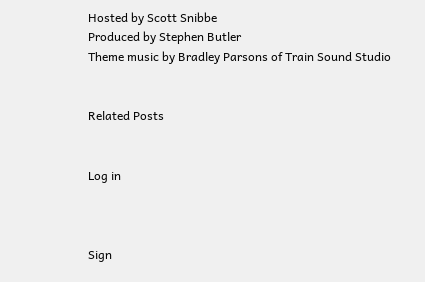Hosted by Scott Snibbe
Produced by Stephen Butler
Theme music by Bradley Parsons of Train Sound Studio


Related Posts


Log in



Sign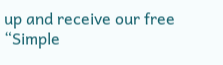up and receive our free “Simple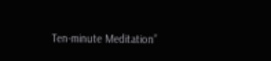Ten-minute Meditation”